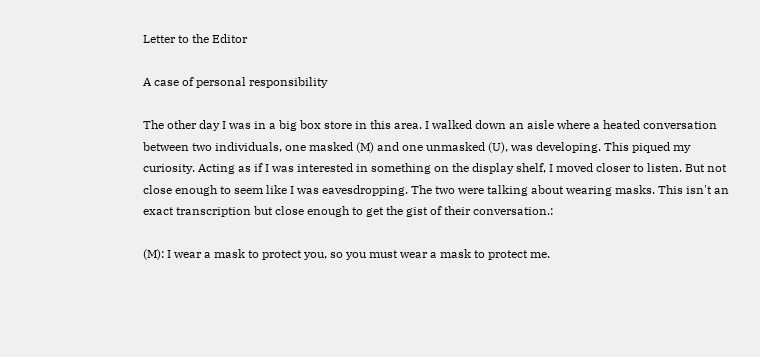Letter to the Editor

A case of personal responsibility

The other day I was in a big box store in this area. I walked down an aisle where a heated conversation between two individuals, one masked (M) and one unmasked (U), was developing. This piqued my curiosity. Acting as if I was interested in something on the display shelf, I moved closer to listen. But not close enough to seem like I was eavesdropping. The two were talking about wearing masks. This isn't an exact transcription but close enough to get the gist of their conversation.:

(M): I wear a mask to protect you, so you must wear a mask to protect me.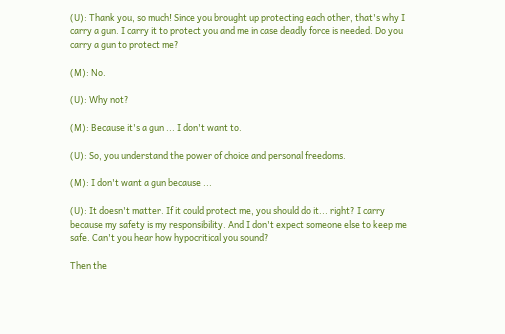(U): Thank you, so much! Since you brought up protecting each other, that's why I carry a gun. I carry it to protect you and me in case deadly force is needed. Do you carry a gun to protect me?

(M): No.

(U): Why not?

(M): Because it's a gun ... I don't want to.

(U): So, you understand the power of choice and personal freedoms.

(M): I don't want a gun because ...

(U): It doesn't matter. If it could protect me, you should do it... right? I carry because my safety is my responsibility. And I don't expect someone else to keep me safe. Can't you hear how hypocritical you sound?

Then the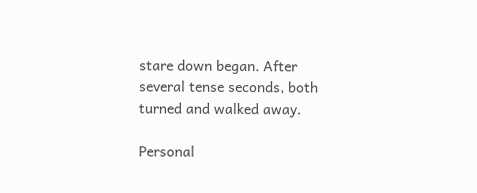stare down began. After several tense seconds, both turned and walked away.

Personal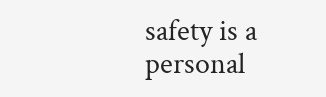safety is a personal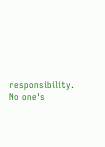responsibility. No one's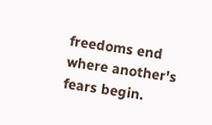freedoms end where another's fears begin.